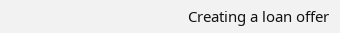Creating a loan offer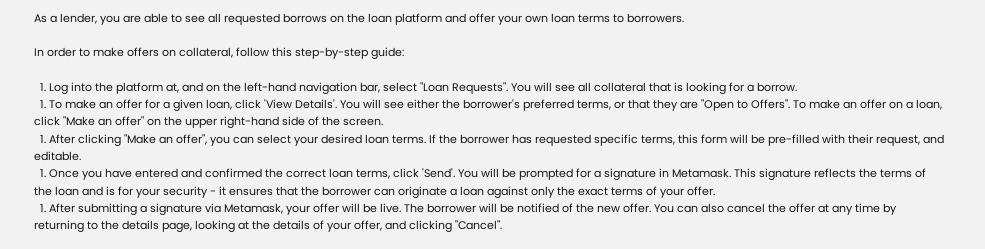As a lender, you are able to see all requested borrows on the loan platform and offer your own loan terms to borrowers.

In order to make offers on collateral, follow this step-by-step guide:

  1. Log into the platform at, and on the left-hand navigation bar, select "Loan Requests". You will see all collateral that is looking for a borrow.
  1. To make an offer for a given loan, click 'View Details'. You will see either the borrower's preferred terms, or that they are "Open to Offers". To make an offer on a loan, click "Make an offer" on the upper right-hand side of the screen.
  1. After clicking "Make an offer", you can select your desired loan terms. If the borrower has requested specific terms, this form will be pre-filled with their request, and editable.
  1. Once you have entered and confirmed the correct loan terms, click 'Send'. You will be prompted for a signature in Metamask. This signature reflects the terms of the loan and is for your security - it ensures that the borrower can originate a loan against only the exact terms of your offer.
  1. After submitting a signature via Metamask, your offer will be live. The borrower will be notified of the new offer. You can also cancel the offer at any time by returning to the details page, looking at the details of your offer, and clicking "Cancel".